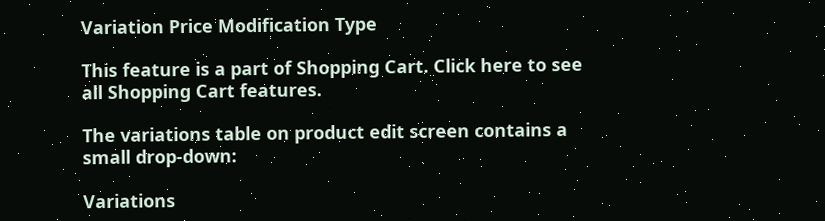Variation Price Modification Type

This feature is a part of Shopping Cart. Click here to see all Shopping Cart features.

The variations table on product edit screen contains a small drop-down:

Variations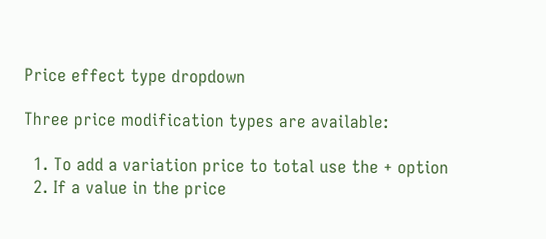Price effect type dropdown

Three price modification types are available:

  1. To add a variation price to total use the + option
  2. If a value in the price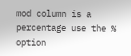mod column is a percentage use the % option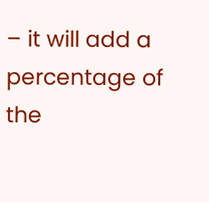– it will add a percentage of the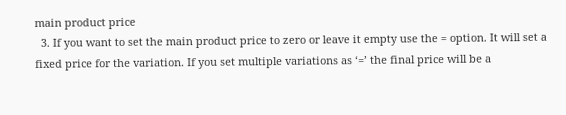main product price
  3. If you want to set the main product price to zero or leave it empty use the = option. It will set a fixed price for the variation. If you set multiple variations as ‘=’ the final price will be a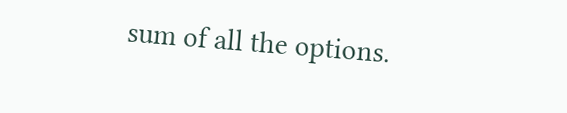sum of all the options.